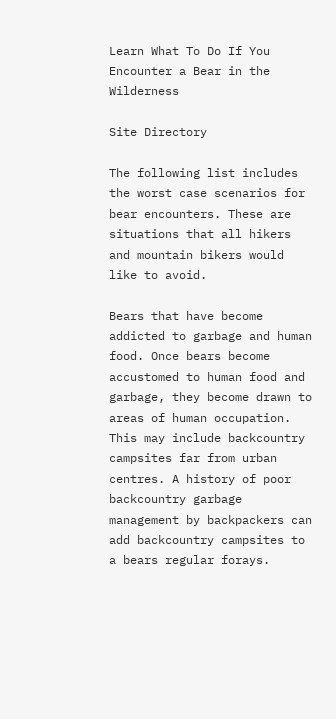Learn What To Do If You Encounter a Bear in the Wilderness

Site Directory

The following list includes the worst case scenarios for bear encounters. These are situations that all hikers and mountain bikers would like to avoid.

Bears that have become addicted to garbage and human food. Once bears become accustomed to human food and garbage, they become drawn to areas of human occupation. This may include backcountry campsites far from urban centres. A history of poor backcountry garbage management by backpackers can add backcountry campsites to a bears regular forays.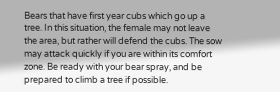Bears that have first year cubs which go up a tree. In this situation, the female may not leave the area, but rather will defend the cubs. The sow may attack quickly if you are within its comfort zone. Be ready with your bear spray, and be prepared to climb a tree if possible.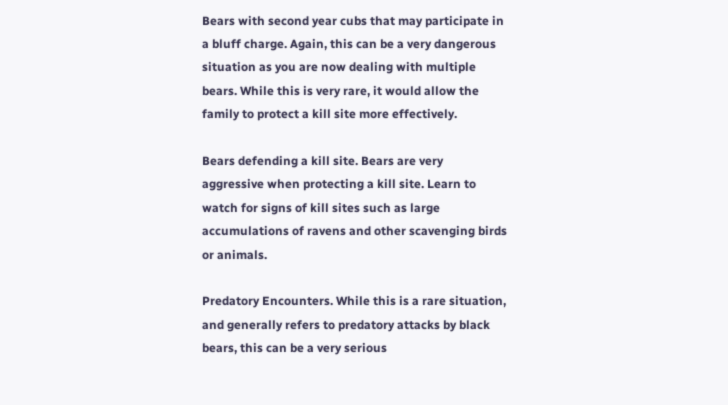Bears with second year cubs that may participate in a bluff charge. Again, this can be a very dangerous situation as you are now dealing with multiple bears. While this is very rare, it would allow the family to protect a kill site more effectively.

Bears defending a kill site. Bears are very aggressive when protecting a kill site. Learn to watch for signs of kill sites such as large accumulations of ravens and other scavenging birds or animals.

Predatory Encounters. While this is a rare situation, and generally refers to predatory attacks by black bears, this can be a very serious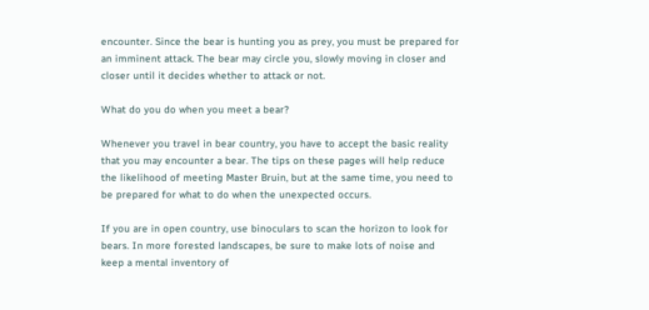encounter. Since the bear is hunting you as prey, you must be prepared for an imminent attack. The bear may circle you, slowly moving in closer and closer until it decides whether to attack or not.

What do you do when you meet a bear?

Whenever you travel in bear country, you have to accept the basic reality that you may encounter a bear. The tips on these pages will help reduce the likelihood of meeting Master Bruin, but at the same time, you need to be prepared for what to do when the unexpected occurs.

If you are in open country, use binoculars to scan the horizon to look for bears. In more forested landscapes, be sure to make lots of noise and keep a mental inventory of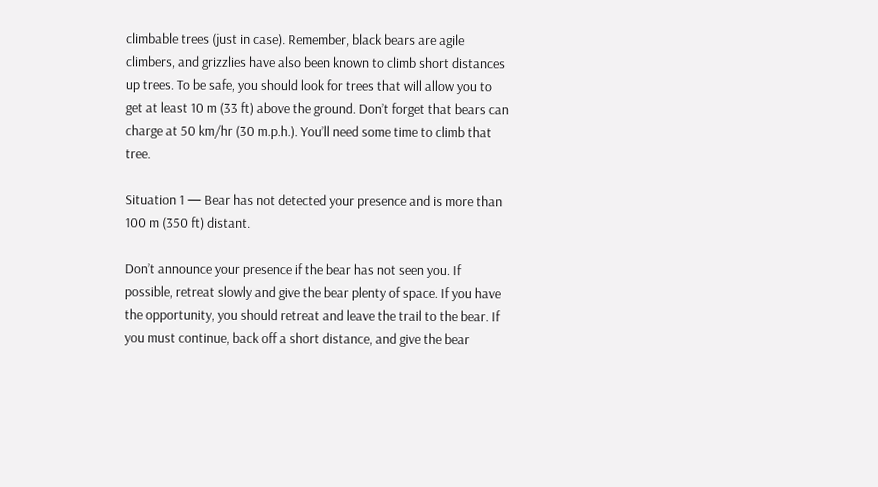climbable trees (just in case). Remember, black bears are agile climbers, and grizzlies have also been known to climb short distances up trees. To be safe, you should look for trees that will allow you to get at least 10 m (33 ft) above the ground. Don’t forget that bears can charge at 50 km/hr (30 m.p.h.). You’ll need some time to climb that tree.

Situation 1 — Bear has not detected your presence and is more than 100 m (350 ft) distant.

Don’t announce your presence if the bear has not seen you. If possible, retreat slowly and give the bear plenty of space. If you have the opportunity, you should retreat and leave the trail to the bear. If you must continue, back off a short distance, and give the bear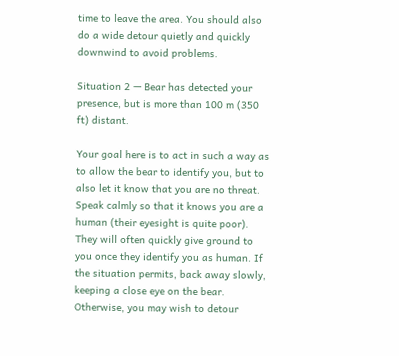time to leave the area. You should also do a wide detour quietly and quickly downwind to avoid problems.

Situation 2 — Bear has detected your presence, but is more than 100 m (350 ft) distant.

Your goal here is to act in such a way as to allow the bear to identify you, but to also let it know that you are no threat. Speak calmly so that it knows you are a human (their eyesight is quite poor). They will often quickly give ground to you once they identify you as human. If the situation permits, back away slowly, keeping a close eye on the bear. Otherwise, you may wish to detour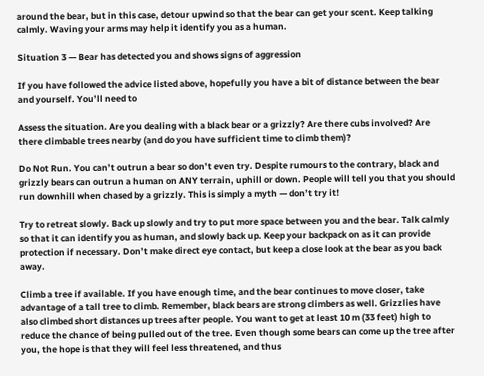around the bear, but in this case, detour upwind so that the bear can get your scent. Keep talking calmly. Waving your arms may help it identify you as a human.

Situation 3 — Bear has detected you and shows signs of aggression

If you have followed the advice listed above, hopefully you have a bit of distance between the bear and yourself. You’ll need to

Assess the situation. Are you dealing with a black bear or a grizzly? Are there cubs involved? Are there climbable trees nearby (and do you have sufficient time to climb them)?

Do Not Run. You can’t outrun a bear so don’t even try. Despite rumours to the contrary, black and grizzly bears can outrun a human on ANY terrain, uphill or down. People will tell you that you should run downhill when chased by a grizzly. This is simply a myth — don’t try it!

Try to retreat slowly. Back up slowly and try to put more space between you and the bear. Talk calmly so that it can identify you as human, and slowly back up. Keep your backpack on as it can provide protection if necessary. Don’t make direct eye contact, but keep a close look at the bear as you back away.

Climb a tree if available. If you have enough time, and the bear continues to move closer, take advantage of a tall tree to climb. Remember, black bears are strong climbers as well. Grizzlies have also climbed short distances up trees after people. You want to get at least 10 m (33 feet) high to reduce the chance of being pulled out of the tree. Even though some bears can come up the tree after you, the hope is that they will feel less threatened, and thus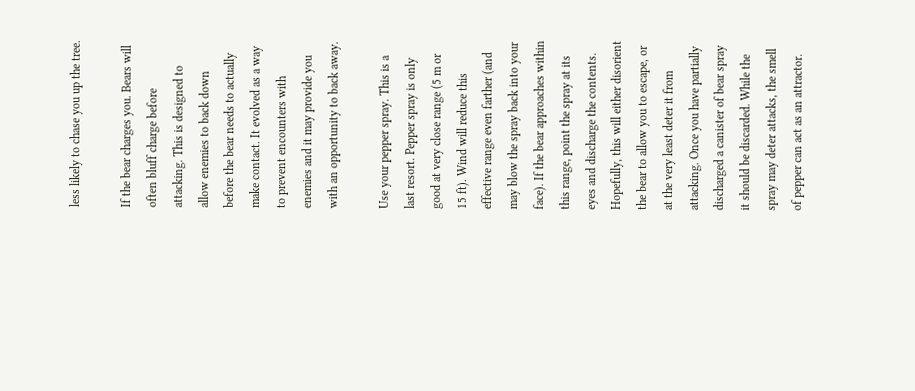less likely to chase you up the tree.

If the bear charges you. Bears will often bluff charge before attacking. This is designed to allow enemies to back down before the bear needs to actually make contact. It evolved as a way to prevent encounters with enemies and it may provide you with an opportunity to back away.

Use your pepper spray. This is a last resort. Pepper spray is only good at very close range (5 m or 15 ft). Wind will reduce this effective range even farther (and may blow the spray back into your face). If the bear approaches within this range, point the spray at its eyes and discharge the contents. Hopefully, this will either disorient the bear to allow you to escape, or at the very least deter it from attacking. Once you have partially discharged a canister of bear spray it should be discarded. While the spray may deter attacks, the smell of pepper can act as an attractor.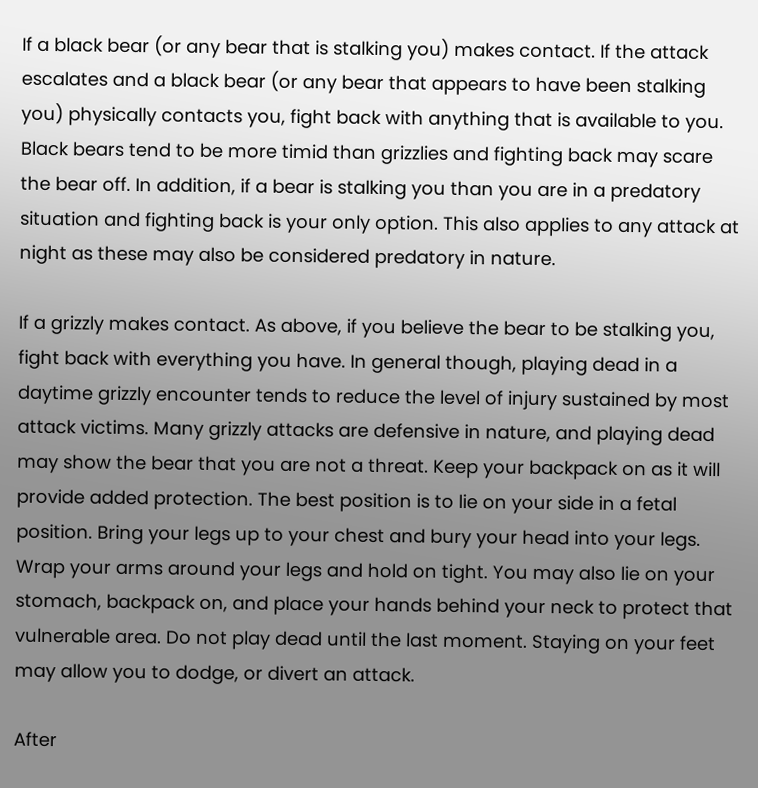If a black bear (or any bear that is stalking you) makes contact. If the attack escalates and a black bear (or any bear that appears to have been stalking you) physically contacts you, fight back with anything that is available to you. Black bears tend to be more timid than grizzlies and fighting back may scare the bear off. In addition, if a bear is stalking you than you are in a predatory situation and fighting back is your only option. This also applies to any attack at night as these may also be considered predatory in nature.

If a grizzly makes contact. As above, if you believe the bear to be stalking you, fight back with everything you have. In general though, playing dead in a daytime grizzly encounter tends to reduce the level of injury sustained by most attack victims. Many grizzly attacks are defensive in nature, and playing dead may show the bear that you are not a threat. Keep your backpack on as it will provide added protection. The best position is to lie on your side in a fetal position. Bring your legs up to your chest and bury your head into your legs. Wrap your arms around your legs and hold on tight. You may also lie on your stomach, backpack on, and place your hands behind your neck to protect that vulnerable area. Do not play dead until the last moment. Staying on your feet may allow you to dodge, or divert an attack.

After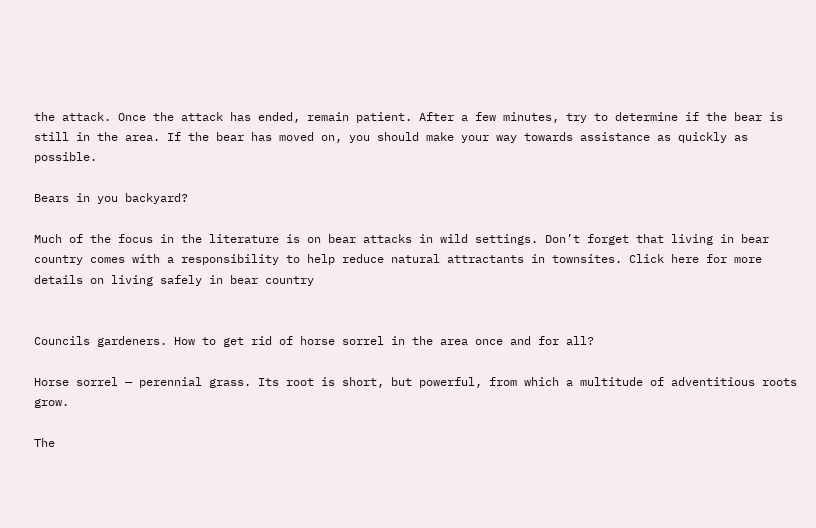the attack. Once the attack has ended, remain patient. After a few minutes, try to determine if the bear is still in the area. If the bear has moved on, you should make your way towards assistance as quickly as possible.

Bears in you backyard?

Much of the focus in the literature is on bear attacks in wild settings. Don’t forget that living in bear country comes with a responsibility to help reduce natural attractants in townsites. Click here for more details on living safely in bear country


Councils gardeners. How to get rid of horse sorrel in the area once and for all?

Horse sorrel — perennial grass. Its root is short, but powerful, from which a multitude of adventitious roots grow.

The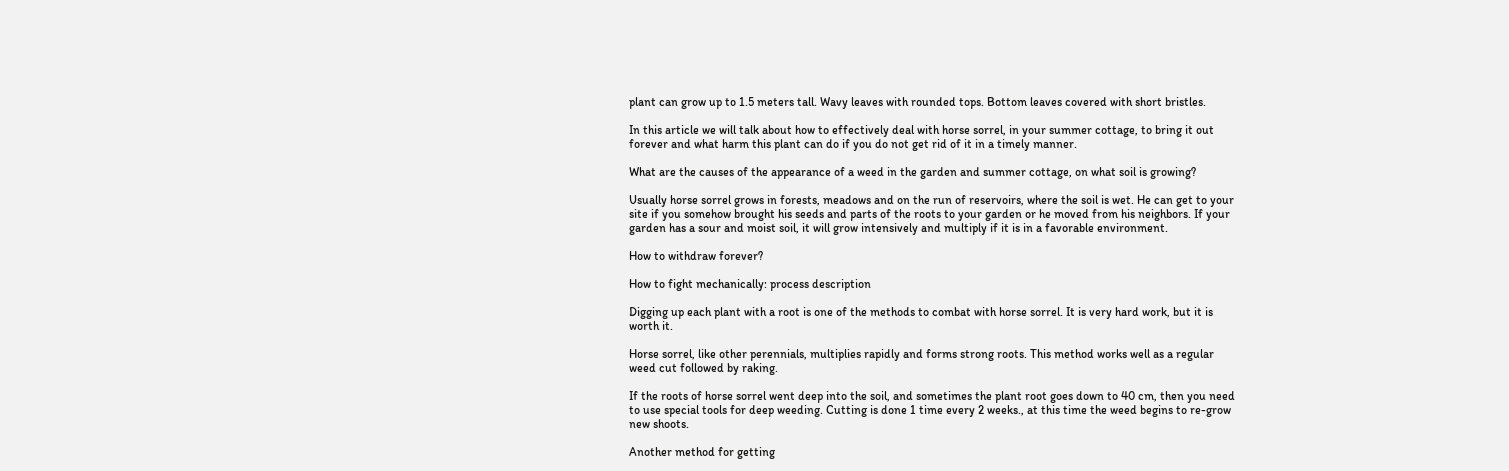plant can grow up to 1.5 meters tall. Wavy leaves with rounded tops. Bottom leaves covered with short bristles.

In this article we will talk about how to effectively deal with horse sorrel, in your summer cottage, to bring it out forever and what harm this plant can do if you do not get rid of it in a timely manner.

What are the causes of the appearance of a weed in the garden and summer cottage, on what soil is growing?

Usually horse sorrel grows in forests, meadows and on the run of reservoirs, where the soil is wet. He can get to your site if you somehow brought his seeds and parts of the roots to your garden or he moved from his neighbors. If your garden has a sour and moist soil, it will grow intensively and multiply if it is in a favorable environment.

How to withdraw forever?

How to fight mechanically: process description

Digging up each plant with a root is one of the methods to combat with horse sorrel. It is very hard work, but it is worth it.

Horse sorrel, like other perennials, multiplies rapidly and forms strong roots. This method works well as a regular weed cut followed by raking.

If the roots of horse sorrel went deep into the soil, and sometimes the plant root goes down to 40 cm, then you need to use special tools for deep weeding. Cutting is done 1 time every 2 weeks., at this time the weed begins to re-grow new shoots.

Another method for getting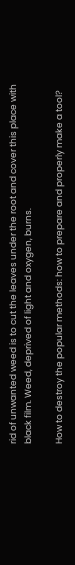rid of unwanted weed is to cut the leaves under the root and cover this place with black film. Weed, deprived of light and oxygen, burns.

How to destroy the popular methods: how to prepare and properly make a tool?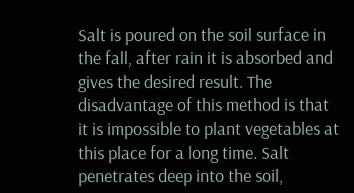Salt is poured on the soil surface in the fall, after rain it is absorbed and gives the desired result. The disadvantage of this method is that it is impossible to plant vegetables at this place for a long time. Salt penetrates deep into the soil,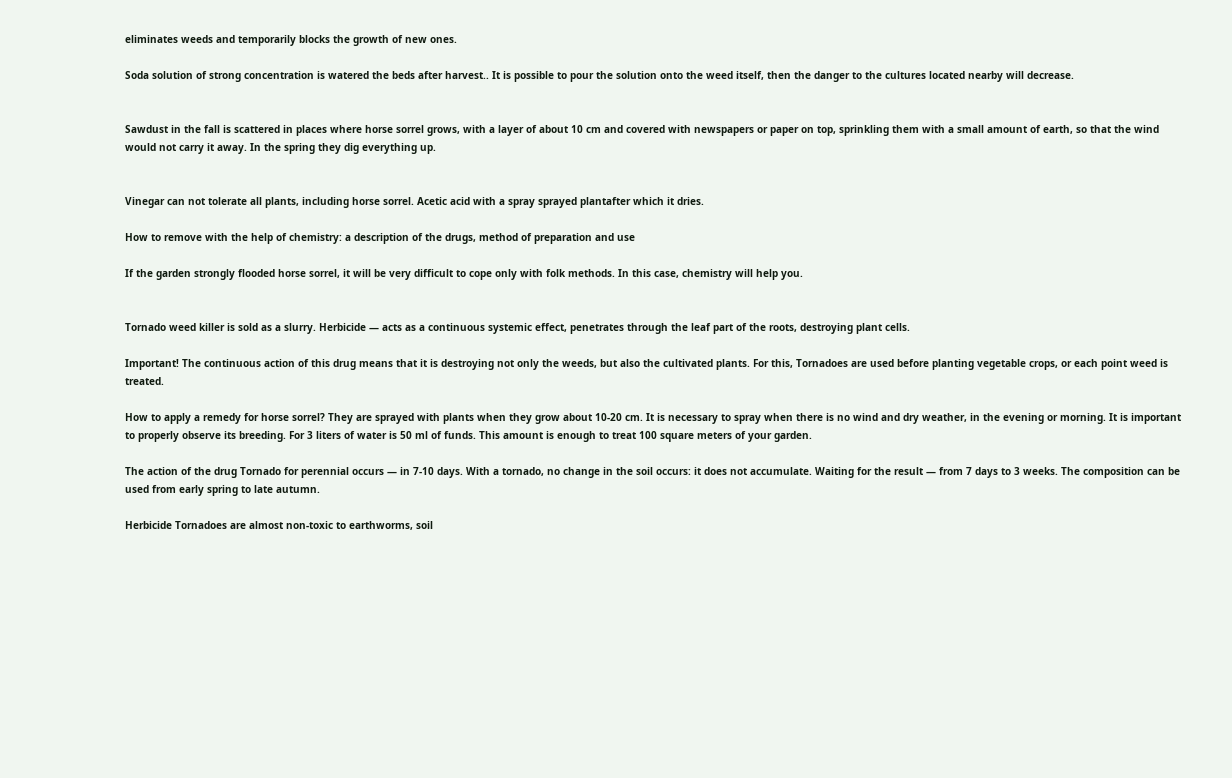eliminates weeds and temporarily blocks the growth of new ones.

Soda solution of strong concentration is watered the beds after harvest.. It is possible to pour the solution onto the weed itself, then the danger to the cultures located nearby will decrease.


Sawdust in the fall is scattered in places where horse sorrel grows, with a layer of about 10 cm and covered with newspapers or paper on top, sprinkling them with a small amount of earth, so that the wind would not carry it away. In the spring they dig everything up.


Vinegar can not tolerate all plants, including horse sorrel. Acetic acid with a spray sprayed plantafter which it dries.

How to remove with the help of chemistry: a description of the drugs, method of preparation and use

If the garden strongly flooded horse sorrel, it will be very difficult to cope only with folk methods. In this case, chemistry will help you.


Tornado weed killer is sold as a slurry. Herbicide — acts as a continuous systemic effect, penetrates through the leaf part of the roots, destroying plant cells.

Important! The continuous action of this drug means that it is destroying not only the weeds, but also the cultivated plants. For this, Tornadoes are used before planting vegetable crops, or each point weed is treated.

How to apply a remedy for horse sorrel? They are sprayed with plants when they grow about 10-20 cm. It is necessary to spray when there is no wind and dry weather, in the evening or morning. It is important to properly observe its breeding. For 3 liters of water is 50 ml of funds. This amount is enough to treat 100 square meters of your garden.

The action of the drug Tornado for perennial occurs — in 7-10 days. With a tornado, no change in the soil occurs: it does not accumulate. Waiting for the result — from 7 days to 3 weeks. The composition can be used from early spring to late autumn.

Herbicide Tornadoes are almost non-toxic to earthworms, soil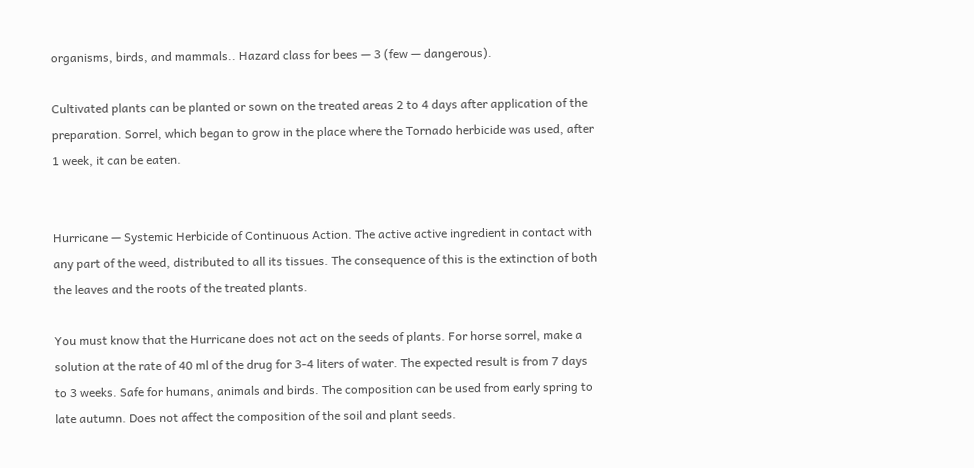organisms, birds, and mammals.. Hazard class for bees — 3 (few — dangerous).

Cultivated plants can be planted or sown on the treated areas 2 to 4 days after application of the preparation. Sorrel, which began to grow in the place where the Tornado herbicide was used, after 1 week, it can be eaten.


Hurricane — Systemic Herbicide of Continuous Action. The active active ingredient in contact with any part of the weed, distributed to all its tissues. The consequence of this is the extinction of both the leaves and the roots of the treated plants.

You must know that the Hurricane does not act on the seeds of plants. For horse sorrel, make a solution at the rate of 40 ml of the drug for 3-4 liters of water. The expected result is from 7 days to 3 weeks. Safe for humans, animals and birds. The composition can be used from early spring to late autumn. Does not affect the composition of the soil and plant seeds.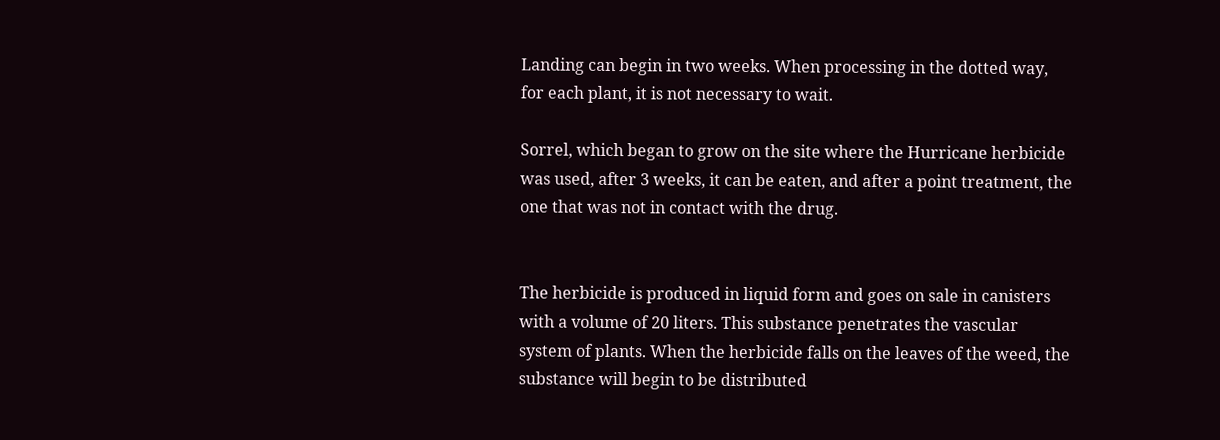Landing can begin in two weeks. When processing in the dotted way, for each plant, it is not necessary to wait.

Sorrel, which began to grow on the site where the Hurricane herbicide was used, after 3 weeks, it can be eaten, and after a point treatment, the one that was not in contact with the drug.


The herbicide is produced in liquid form and goes on sale in canisters with a volume of 20 liters. This substance penetrates the vascular system of plants. When the herbicide falls on the leaves of the weed, the substance will begin to be distributed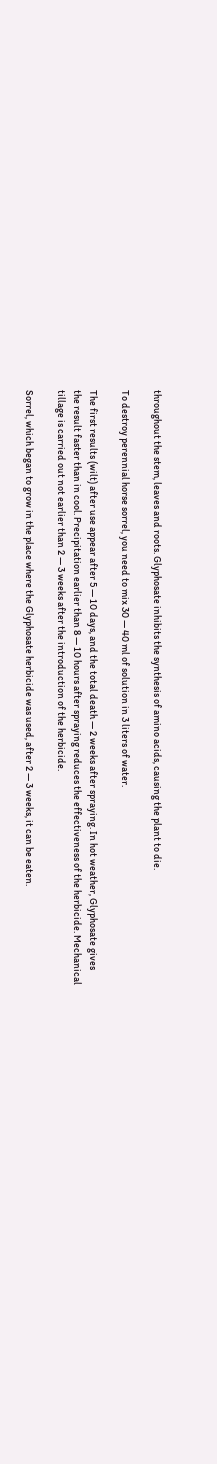throughout the stem, leaves and roots. Glyphosate inhibits the synthesis of amino acids, causing the plant to die.

To destroy perennial horse sorrel, you need to mix 30 — 40 ml of solution in 3 liters of water.

The first results (wilt) after use appear after 5 — 10 days, and the total death — 2 weeks after spraying. In hot weather, Glyphosate gives the result faster than in cool. Precipitation earlier than 8 — 10 hours after spraying reduces the effectiveness of the herbicide. Mechanical tillage is carried out not earlier than 2 — 3 weeks after the introduction of the herbicide.

Sorrel, which began to grow in the place where the Glyphosate herbicide was used, after 2 — 3 weeks, it can be eaten.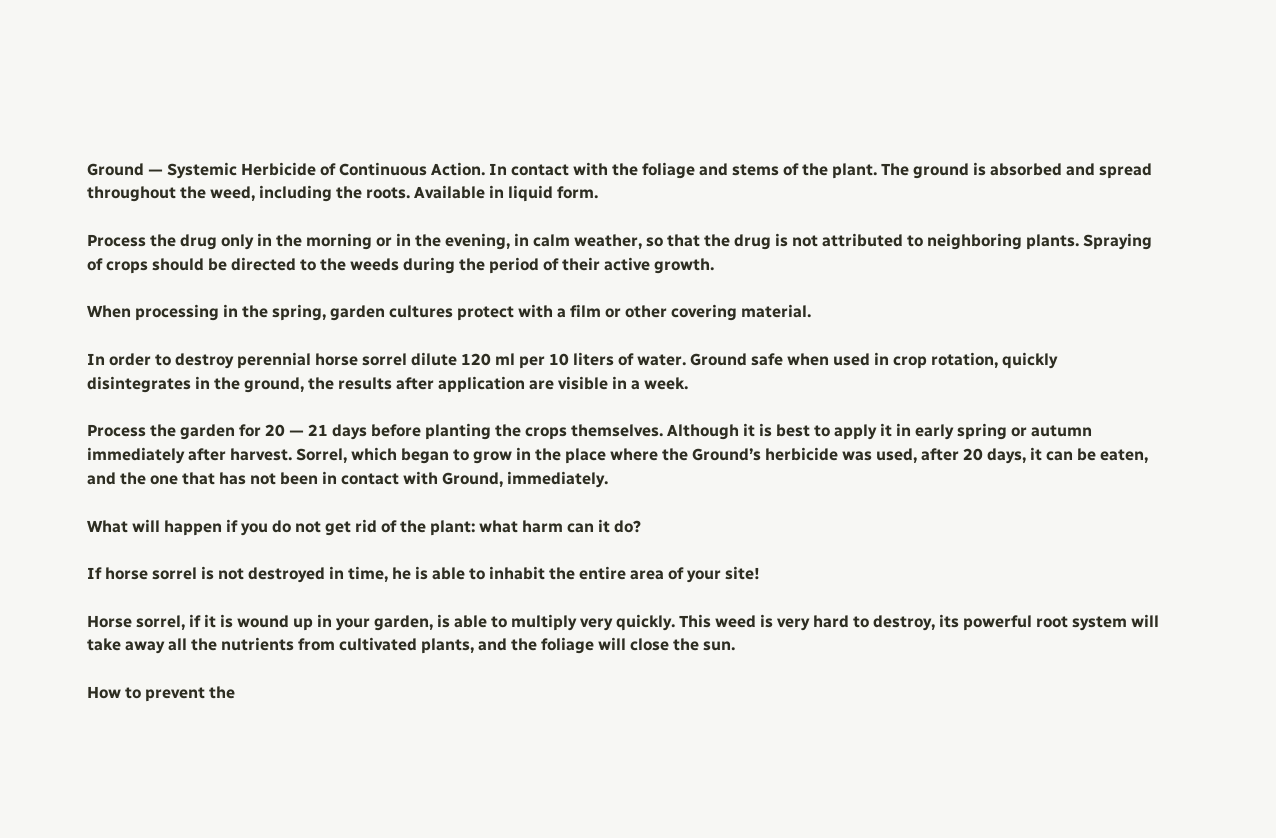Ground — Systemic Herbicide of Continuous Action. In contact with the foliage and stems of the plant. The ground is absorbed and spread throughout the weed, including the roots. Available in liquid form.

Process the drug only in the morning or in the evening, in calm weather, so that the drug is not attributed to neighboring plants. Spraying of crops should be directed to the weeds during the period of their active growth.

When processing in the spring, garden cultures protect with a film or other covering material.

In order to destroy perennial horse sorrel dilute 120 ml per 10 liters of water. Ground safe when used in crop rotation, quickly disintegrates in the ground, the results after application are visible in a week.

Process the garden for 20 — 21 days before planting the crops themselves. Although it is best to apply it in early spring or autumn immediately after harvest. Sorrel, which began to grow in the place where the Ground’s herbicide was used, after 20 days, it can be eaten, and the one that has not been in contact with Ground, immediately.

What will happen if you do not get rid of the plant: what harm can it do?

If horse sorrel is not destroyed in time, he is able to inhabit the entire area of your site!

Horse sorrel, if it is wound up in your garden, is able to multiply very quickly. This weed is very hard to destroy, its powerful root system will take away all the nutrients from cultivated plants, and the foliage will close the sun.

How to prevent the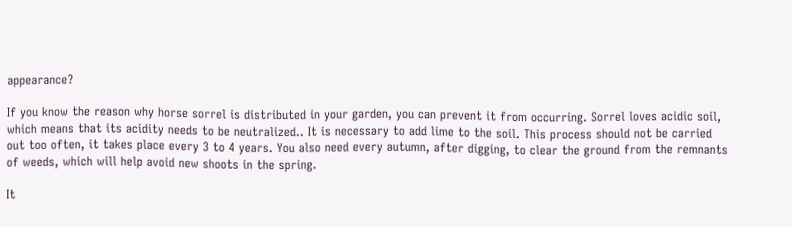appearance?

If you know the reason why horse sorrel is distributed in your garden, you can prevent it from occurring. Sorrel loves acidic soil, which means that its acidity needs to be neutralized.. It is necessary to add lime to the soil. This process should not be carried out too often, it takes place every 3 to 4 years. You also need every autumn, after digging, to clear the ground from the remnants of weeds, which will help avoid new shoots in the spring.

It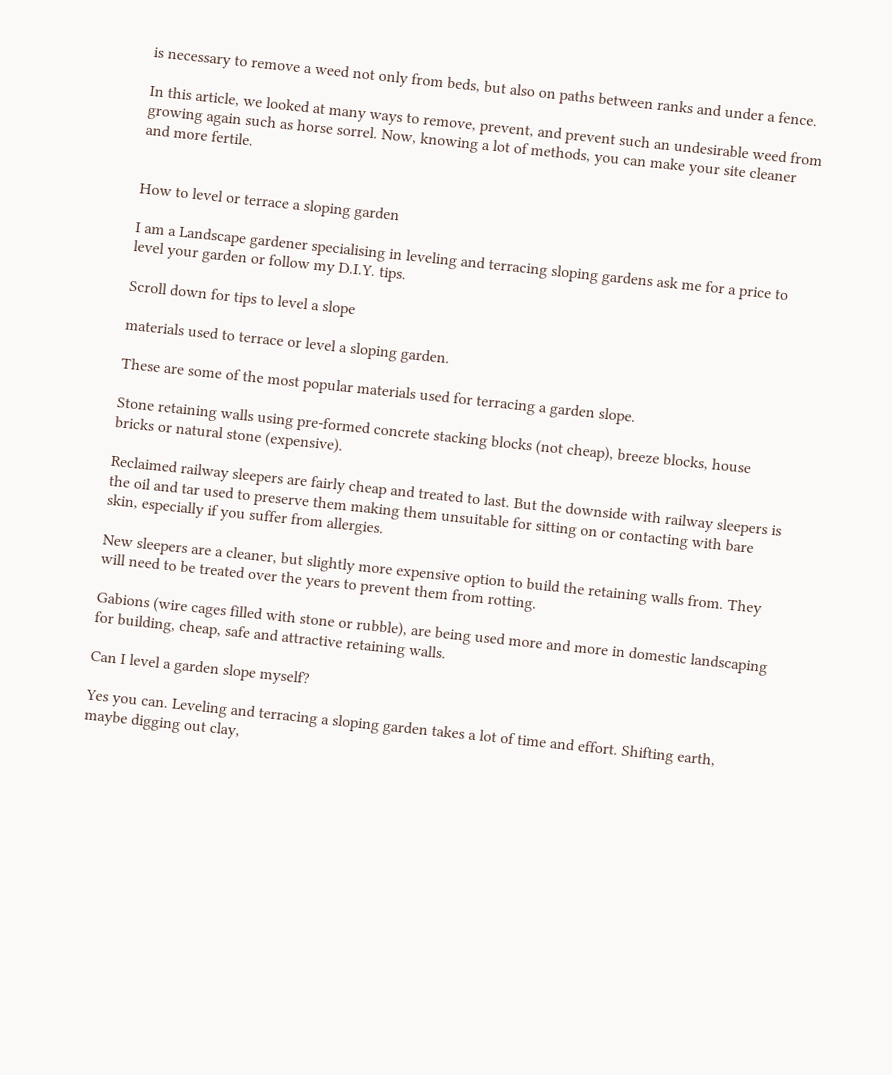is necessary to remove a weed not only from beds, but also on paths between ranks and under a fence.

In this article, we looked at many ways to remove, prevent, and prevent such an undesirable weed from growing again such as horse sorrel. Now, knowing a lot of methods, you can make your site cleaner and more fertile.


How to level or terrace a sloping garden

I am a Landscape gardener specialising in leveling and terracing sloping gardens ask me for a price to level your garden or follow my D.I.Y. tips.

Scroll down for tips to level a slope

materials used to terrace or level a sloping garden.

These are some of the most popular materials used for terracing a garden slope.

Stone retaining walls using pre-formed concrete stacking blocks (not cheap), breeze blocks, house bricks or natural stone (expensive).

Reclaimed railway sleepers are fairly cheap and treated to last. But the downside with railway sleepers is the oil and tar used to preserve them making them unsuitable for sitting on or contacting with bare skin, especially if you suffer from allergies.

New sleepers are a cleaner, but slightly more expensive option to build the retaining walls from. They will need to be treated over the years to prevent them from rotting.

Gabions (wire cages filled with stone or rubble), are being used more and more in domestic landscaping for building, cheap, safe and attractive retaining walls.

Can I level a garden slope myself?

Yes you can. Leveling and terracing a sloping garden takes a lot of time and effort. Shifting earth, maybe digging out clay,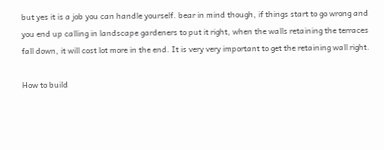but yes it is a job you can handle yourself. bear in mind though, if things start to go wrong and you end up calling in landscape gardeners to put it right, when the walls retaining the terraces fall down, it will cost lot more in the end. It is very very important to get the retaining wall right.

How to build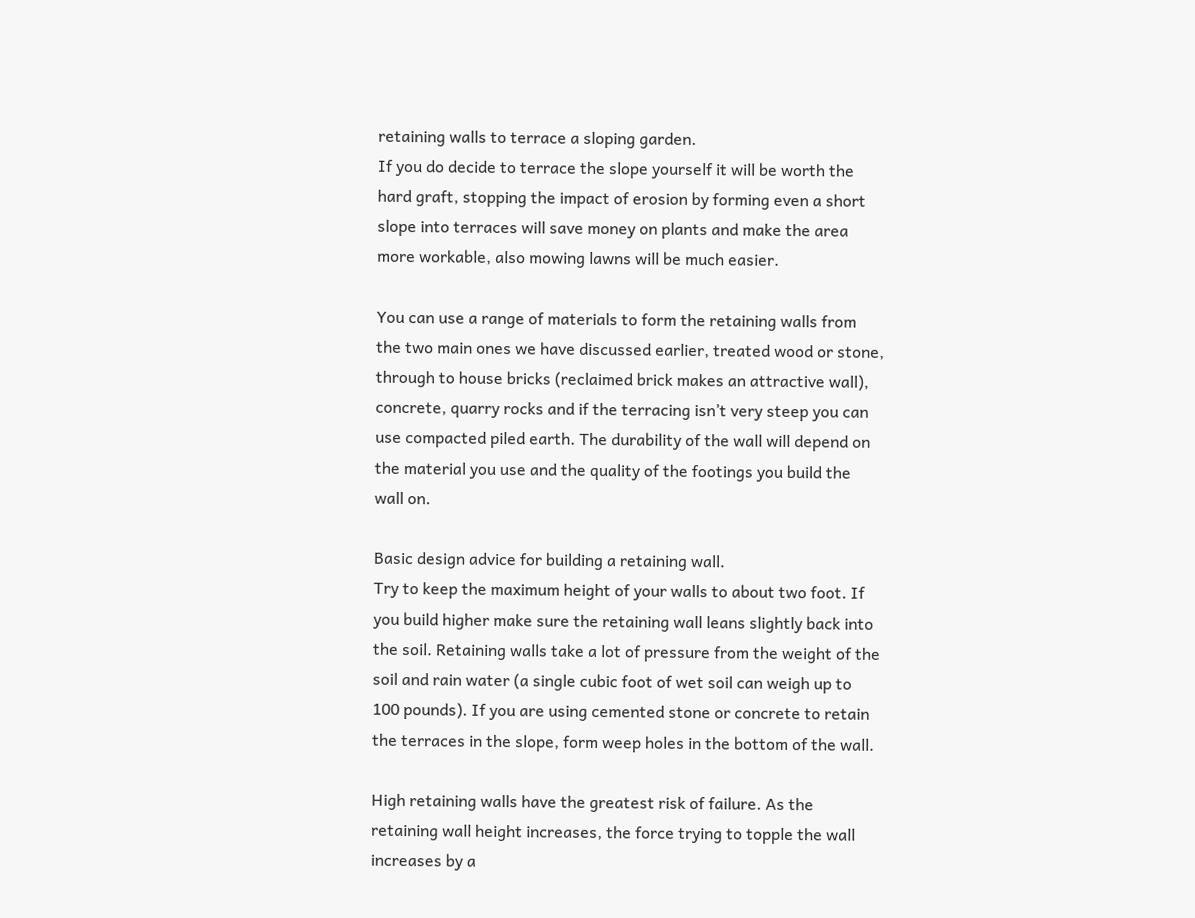retaining walls to terrace a sloping garden.
If you do decide to terrace the slope yourself it will be worth the hard graft, stopping the impact of erosion by forming even a short slope into terraces will save money on plants and make the area more workable, also mowing lawns will be much easier.

You can use a range of materials to form the retaining walls from the two main ones we have discussed earlier, treated wood or stone, through to house bricks (reclaimed brick makes an attractive wall), concrete, quarry rocks and if the terracing isn’t very steep you can use compacted piled earth. The durability of the wall will depend on the material you use and the quality of the footings you build the wall on.

Basic design advice for building a retaining wall.
Try to keep the maximum height of your walls to about two foot. If you build higher make sure the retaining wall leans slightly back into the soil. Retaining walls take a lot of pressure from the weight of the soil and rain water (a single cubic foot of wet soil can weigh up to 100 pounds). If you are using cemented stone or concrete to retain the terraces in the slope, form weep holes in the bottom of the wall.

High retaining walls have the greatest risk of failure. As the retaining wall height increases, the force trying to topple the wall increases by a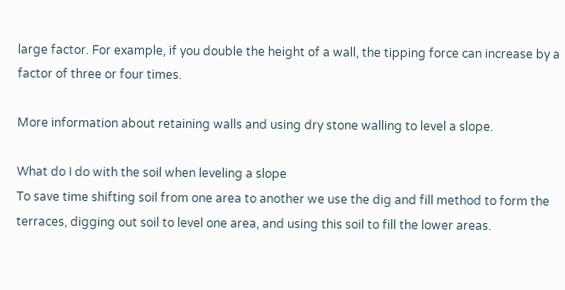large factor. For example, if you double the height of a wall, the tipping force can increase by a factor of three or four times.

More information about retaining walls and using dry stone walling to level a slope.

What do I do with the soil when leveling a slope
To save time shifting soil from one area to another we use the dig and fill method to form the terraces, digging out soil to level one area, and using this soil to fill the lower areas.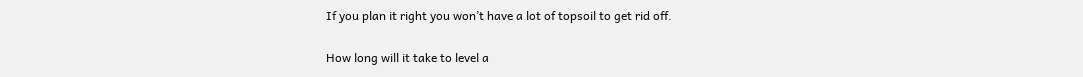If you plan it right you won’t have a lot of topsoil to get rid off.

How long will it take to level a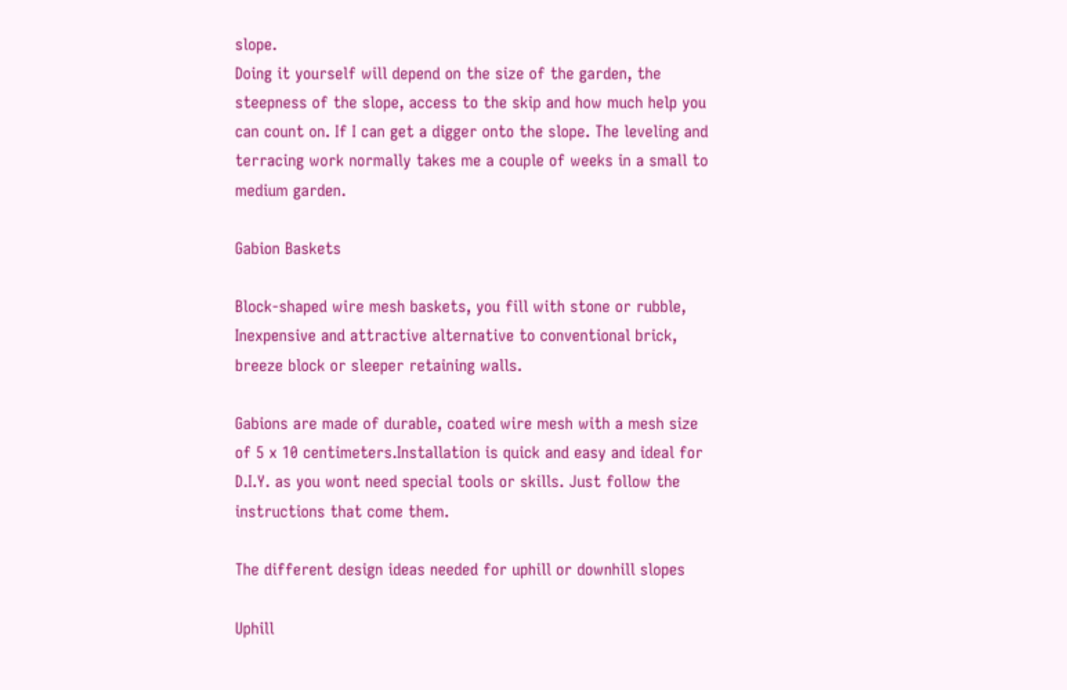slope.
Doing it yourself will depend on the size of the garden, the steepness of the slope, access to the skip and how much help you can count on. If I can get a digger onto the slope. The leveling and terracing work normally takes me a couple of weeks in a small to medium garden.

Gabion Baskets

Block-shaped wire mesh baskets, you fill with stone or rubble, Inexpensive and attractive alternative to conventional brick, breeze block or sleeper retaining walls.

Gabions are made of durable, coated wire mesh with a mesh size of 5 x 10 centimeters.Installation is quick and easy and ideal for D.I.Y. as you wont need special tools or skills. Just follow the instructions that come them.

The different design ideas needed for uphill or downhill slopes

Uphill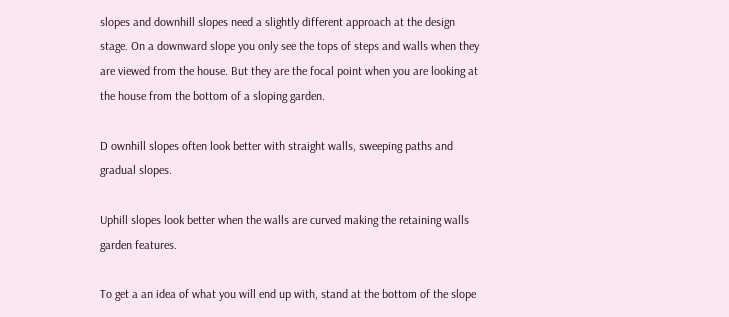slopes and downhill slopes need a slightly different approach at the design stage. On a downward slope you only see the tops of steps and walls when they are viewed from the house. But they are the focal point when you are looking at the house from the bottom of a sloping garden.

D ownhill slopes often look better with straight walls, sweeping paths and gradual slopes.

Uphill slopes look better when the walls are curved making the retaining walls garden features.

To get a an idea of what you will end up with, stand at the bottom of the slope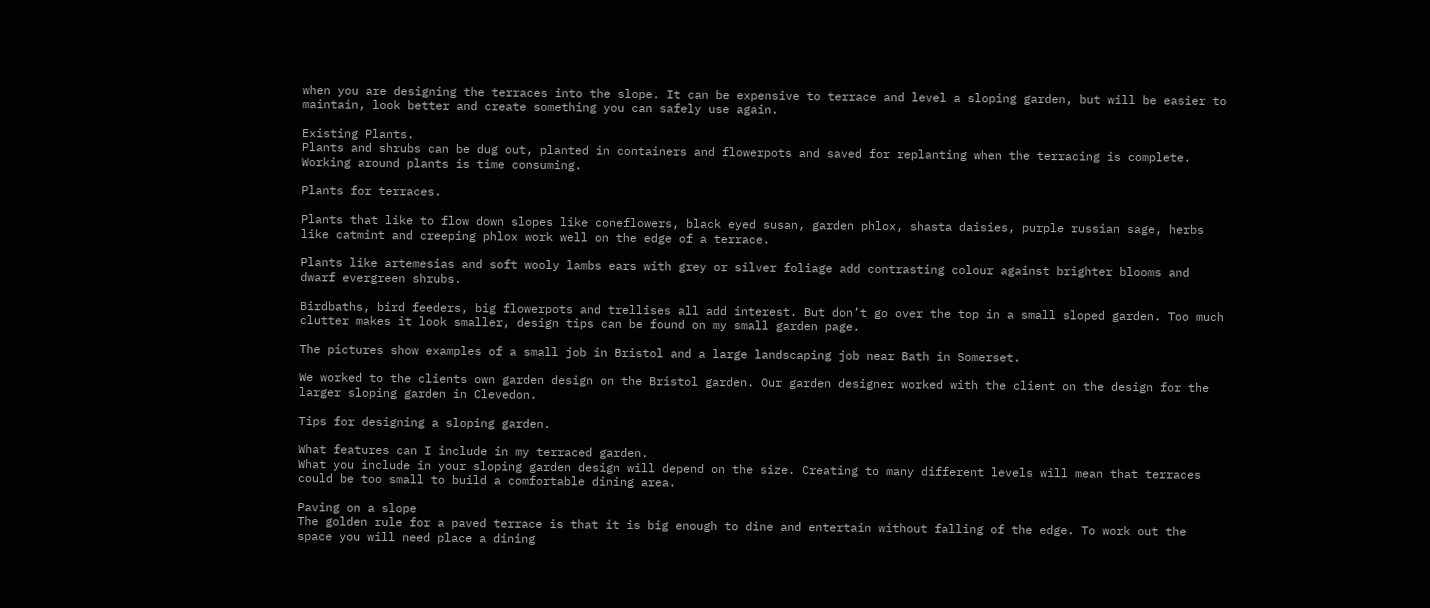when you are designing the terraces into the slope. It can be expensive to terrace and level a sloping garden, but will be easier to maintain, look better and create something you can safely use again.

Existing Plants.
Plants and shrubs can be dug out, planted in containers and flowerpots and saved for replanting when the terracing is complete. Working around plants is time consuming.

Plants for terraces.

Plants that like to flow down slopes like coneflowers, black eyed susan, garden phlox, shasta daisies, purple russian sage, herbs like catmint and creeping phlox work well on the edge of a terrace.

Plants like artemesias and soft wooly lambs ears with grey or silver foliage add contrasting colour against brighter blooms and dwarf evergreen shrubs.

Birdbaths, bird feeders, big flowerpots and trellises all add interest. But don’t go over the top in a small sloped garden. Too much clutter makes it look smaller, design tips can be found on my small garden page.

The pictures show examples of a small job in Bristol and a large landscaping job near Bath in Somerset.

We worked to the clients own garden design on the Bristol garden. Our garden designer worked with the client on the design for the larger sloping garden in Clevedon.

Tips for designing a sloping garden.

What features can I include in my terraced garden.
What you include in your sloping garden design will depend on the size. Creating to many different levels will mean that terraces could be too small to build a comfortable dining area.

Paving on a slope
The golden rule for a paved terrace is that it is big enough to dine and entertain without falling of the edge. To work out the space you will need place a dining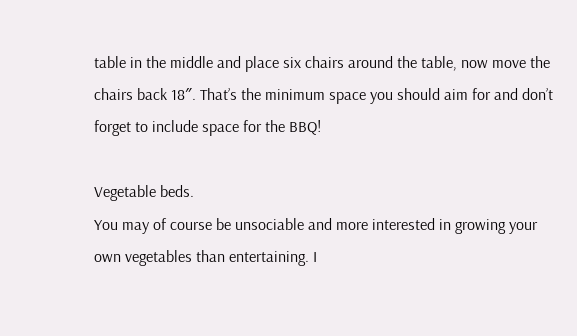table in the middle and place six chairs around the table, now move the chairs back 18″. That’s the minimum space you should aim for and don’t forget to include space for the BBQ!

Vegetable beds.
You may of course be unsociable and more interested in growing your own vegetables than entertaining. I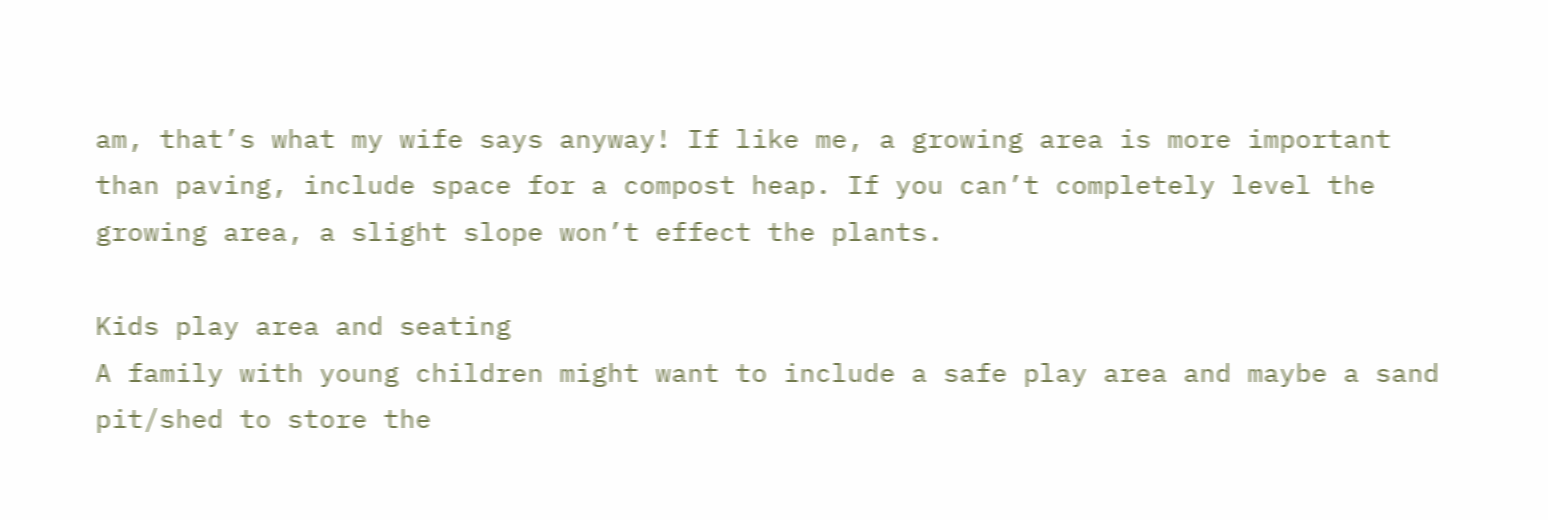am, that’s what my wife says anyway! If like me, a growing area is more important than paving, include space for a compost heap. If you can’t completely level the growing area, a slight slope won’t effect the plants.

Kids play area and seating
A family with young children might want to include a safe play area and maybe a sand pit/shed to store the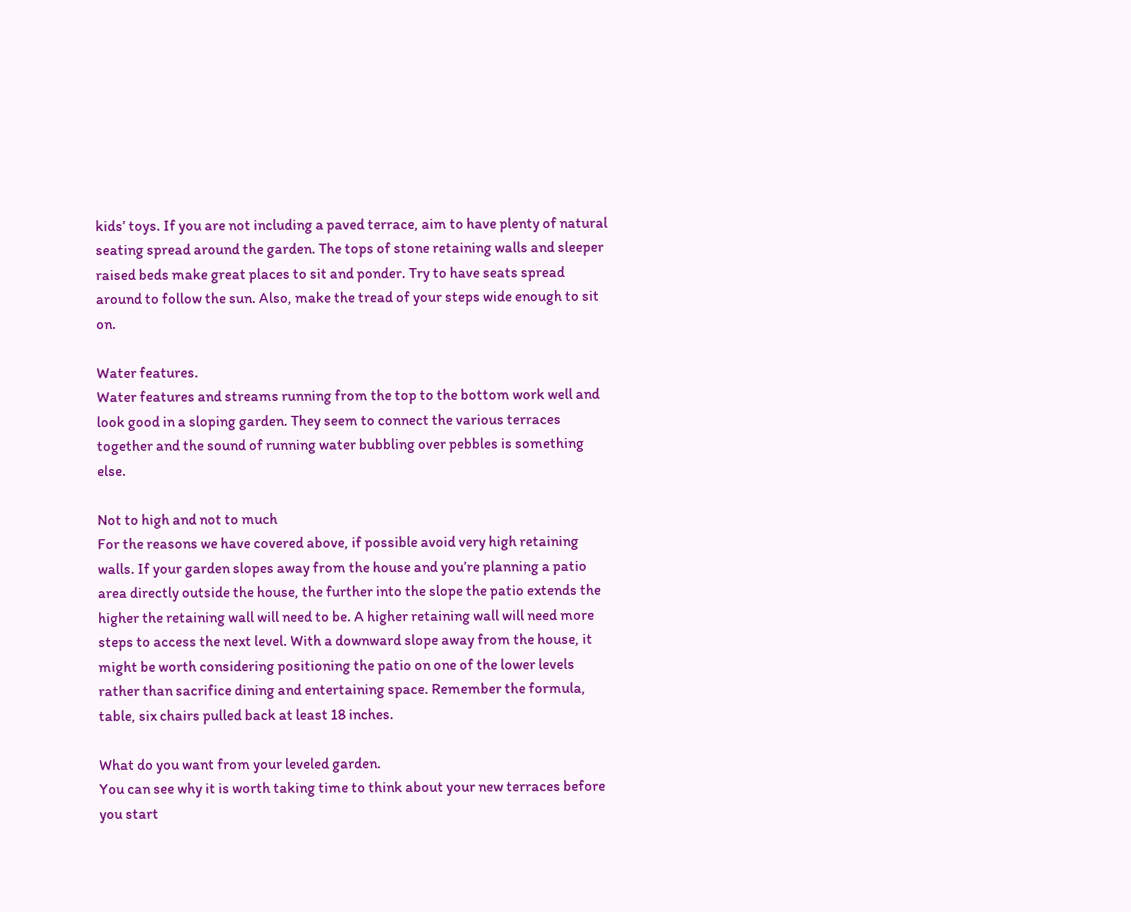kids’ toys. If you are not including a paved terrace, aim to have plenty of natural seating spread around the garden. The tops of stone retaining walls and sleeper raised beds make great places to sit and ponder. Try to have seats spread around to follow the sun. Also, make the tread of your steps wide enough to sit on.

Water features.
Water features and streams running from the top to the bottom work well and look good in a sloping garden. They seem to connect the various terraces together and the sound of running water bubbling over pebbles is something else.

Not to high and not to much
For the reasons we have covered above, if possible avoid very high retaining walls. If your garden slopes away from the house and you’re planning a patio area directly outside the house, the further into the slope the patio extends the higher the retaining wall will need to be. A higher retaining wall will need more steps to access the next level. With a downward slope away from the house, it might be worth considering positioning the patio on one of the lower levels rather than sacrifice dining and entertaining space. Remember the formula, table, six chairs pulled back at least 18 inches.

What do you want from your leveled garden.
You can see why it is worth taking time to think about your new terraces before you start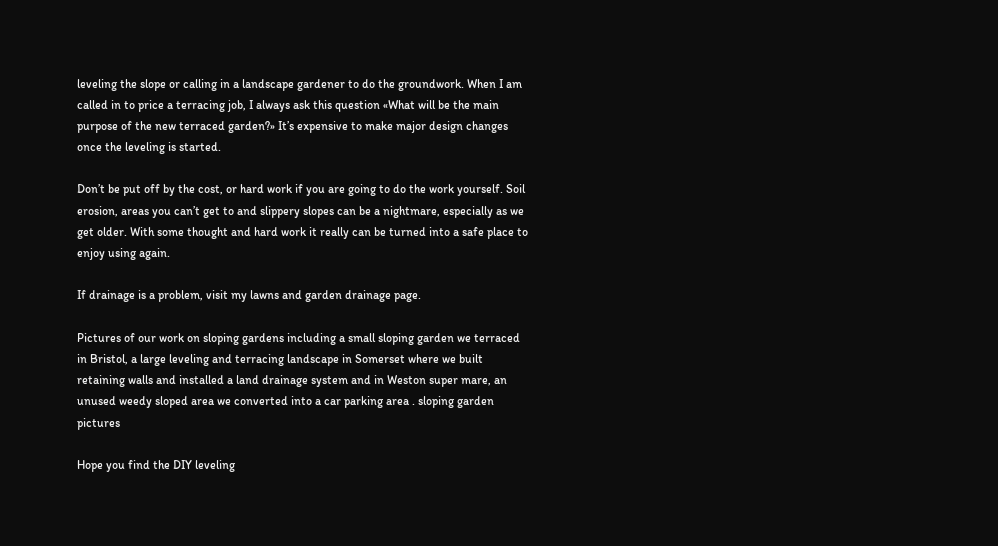leveling the slope or calling in a landscape gardener to do the groundwork. When I am called in to price a terracing job, I always ask this question «What will be the main purpose of the new terraced garden?» It’s expensive to make major design changes once the leveling is started.

Don’t be put off by the cost, or hard work if you are going to do the work yourself. Soil erosion, areas you can’t get to and slippery slopes can be a nightmare, especially as we get older. With some thought and hard work it really can be turned into a safe place to enjoy using again.

If drainage is a problem, visit my lawns and garden drainage page.

Pictures of our work on sloping gardens including a small sloping garden we terraced in Bristol, a large leveling and terracing landscape in Somerset where we built retaining walls and installed a land drainage system and in Weston super mare, an unused weedy sloped area we converted into a car parking area . sloping garden pictures

Hope you find the DIY leveling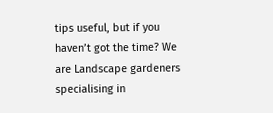tips useful, but if you haven’t got the time? We are Landscape gardeners specialising in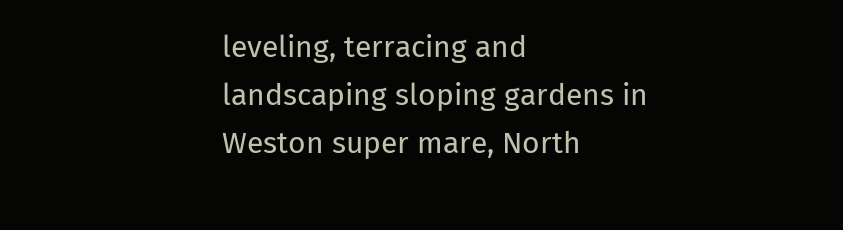leveling, terracing and landscaping sloping gardens in Weston super mare, North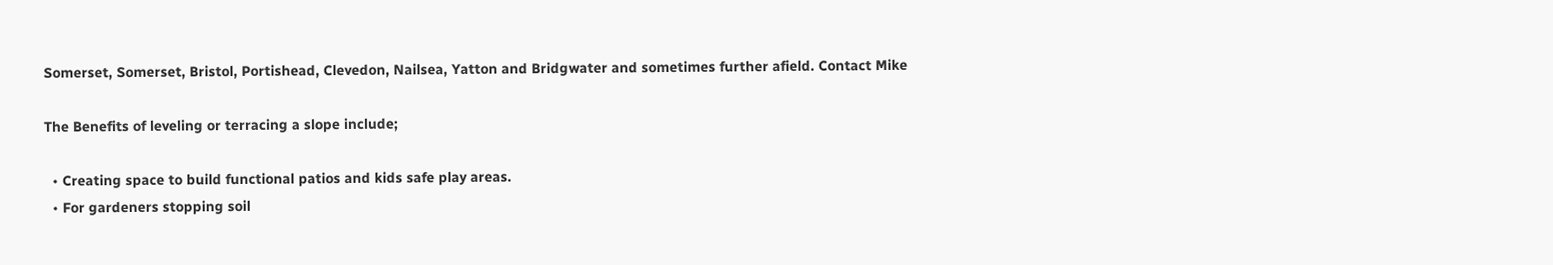Somerset, Somerset, Bristol, Portishead, Clevedon, Nailsea, Yatton and Bridgwater and sometimes further afield. Contact Mike

The Benefits of leveling or terracing a slope include;

  • Creating space to build functional patios and kids safe play areas.
  • For gardeners stopping soil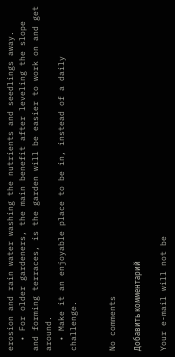erosion and rain water washing the nutrients and seedlings away.
  • For older gardeners, the main benefit after leveling the slope and forming terraces, is the garden will be easier to work on and get around.
  • Make it an enjoyable place to be in, instead of a daily challenge.


No comments

Добавить комментарий

Your e-mail will not be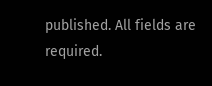published. All fields are required.